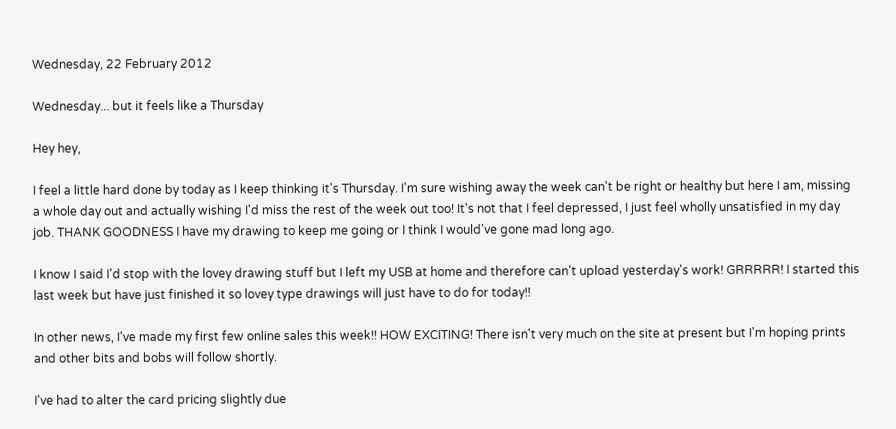Wednesday, 22 February 2012

Wednesday... but it feels like a Thursday

Hey hey,

I feel a little hard done by today as I keep thinking it's Thursday. I'm sure wishing away the week can't be right or healthy but here I am, missing a whole day out and actually wishing I'd miss the rest of the week out too! It's not that I feel depressed, I just feel wholly unsatisfied in my day job. THANK GOODNESS I have my drawing to keep me going or I think I would've gone mad long ago.

I know I said I'd stop with the lovey drawing stuff but I left my USB at home and therefore can't upload yesterday's work! GRRRRR! I started this last week but have just finished it so lovey type drawings will just have to do for today!!

In other news, I've made my first few online sales this week!! HOW EXCITING! There isn't very much on the site at present but I'm hoping prints and other bits and bobs will follow shortly.

I've had to alter the card pricing slightly due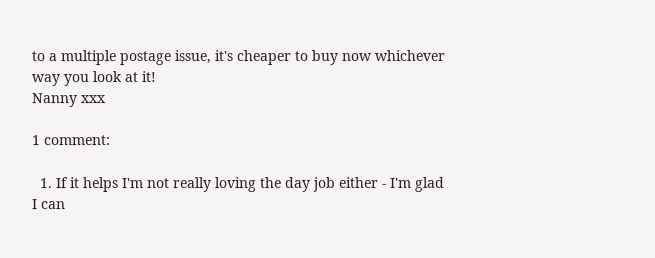to a multiple postage issue, it's cheaper to buy now whichever way you look at it!
Nanny xxx

1 comment:

  1. If it helps I'm not really loving the day job either - I'm glad I can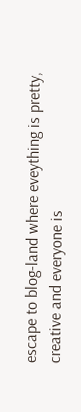escape to blog-land where eveything is pretty, creative and everyone is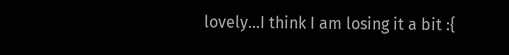lovely...I think I am losing it a bit :{